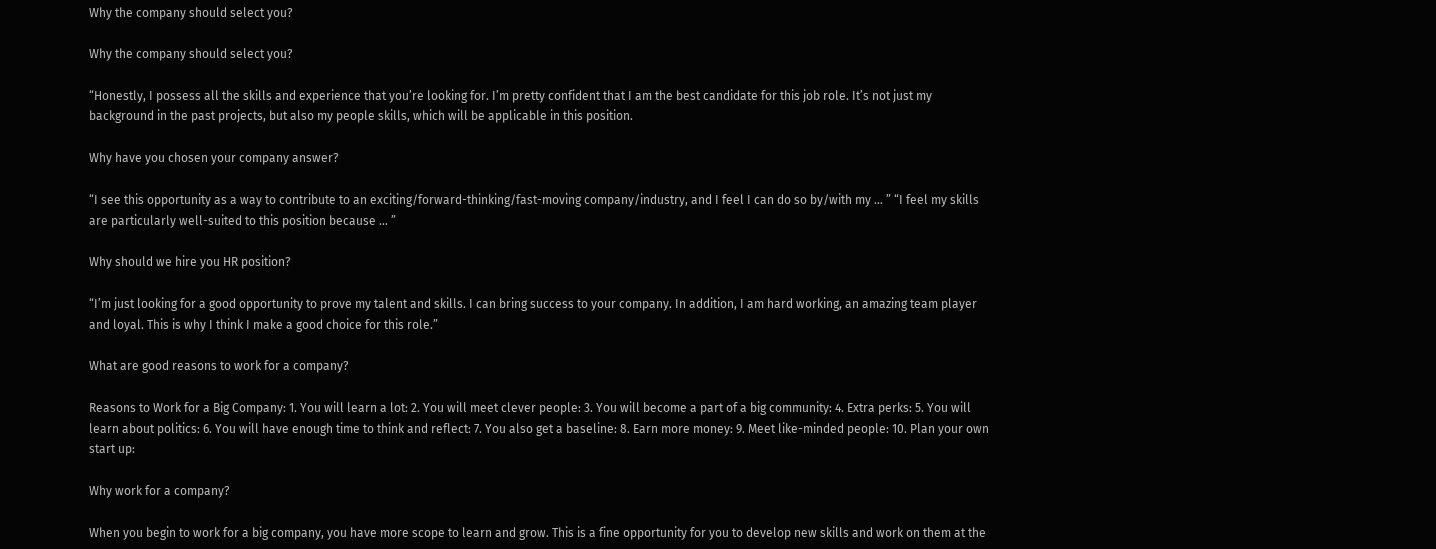Why the company should select you?

Why the company should select you?

“Honestly, I possess all the skills and experience that you’re looking for. I’m pretty confident that I am the best candidate for this job role. It’s not just my background in the past projects, but also my people skills, which will be applicable in this position.

Why have you chosen your company answer?

“I see this opportunity as a way to contribute to an exciting/forward-thinking/fast-moving company/industry, and I feel I can do so by/with my … ” “I feel my skills are particularly well-suited to this position because … ”

Why should we hire you HR position?

“I’m just looking for a good opportunity to prove my talent and skills. I can bring success to your company. In addition, I am hard working, an amazing team player and loyal. This is why I think I make a good choice for this role.”

What are good reasons to work for a company?

Reasons to Work for a Big Company: 1. You will learn a lot: 2. You will meet clever people: 3. You will become a part of a big community: 4. Extra perks: 5. You will learn about politics: 6. You will have enough time to think and reflect: 7. You also get a baseline: 8. Earn more money: 9. Meet like-minded people: 10. Plan your own start up:

Why work for a company?

When you begin to work for a big company, you have more scope to learn and grow. This is a fine opportunity for you to develop new skills and work on them at the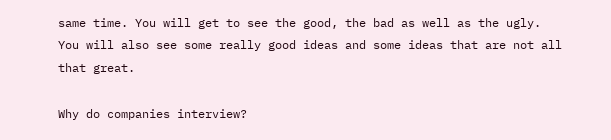same time. You will get to see the good, the bad as well as the ugly. You will also see some really good ideas and some ideas that are not all that great.

Why do companies interview?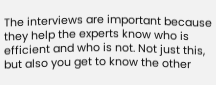The interviews are important because they help the experts know who is efficient and who is not. Not just this, but also you get to know the other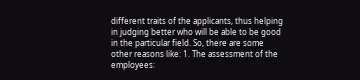different traits of the applicants, thus helping in judging better who will be able to be good in the particular field. So, there are some other reasons like: 1. The assessment of the employees: